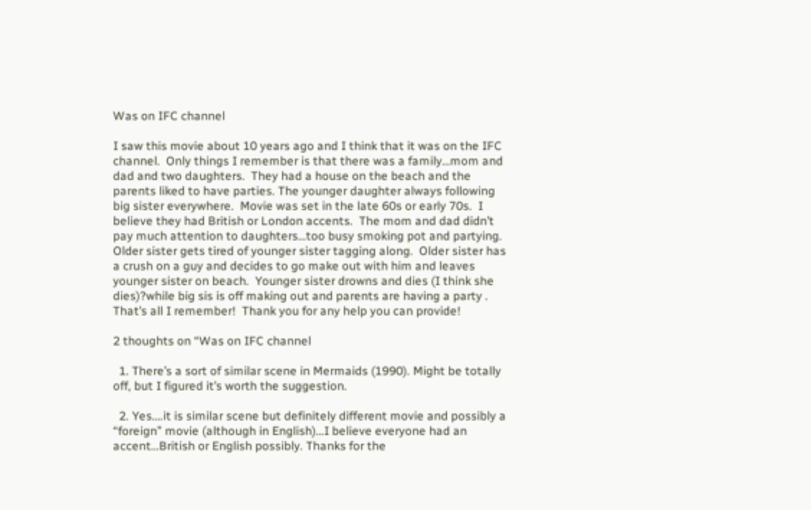Was on IFC channel

I saw this movie about 10 years ago and I think that it was on the IFC channel.  Only things I remember is that there was a family…mom and dad and two daughters.  They had a house on the beach and the parents liked to have parties. The younger daughter always following big sister everywhere.  Movie was set in the late 60s or early 70s.  I believe they had British or London accents.  The mom and dad didn’t pay much attention to daughters…too busy smoking pot and partying.  Older sister gets tired of younger sister tagging along.  Older sister has a crush on a guy and decides to go make out with him and leaves younger sister on beach.  Younger sister drowns and dies (I think she dies)?while big sis is off making out and parents are having a party .   That’s all I remember!  Thank you for any help you can provide!

2 thoughts on “Was on IFC channel

  1. There’s a sort of similar scene in Mermaids (1990). Might be totally off, but I figured it’s worth the suggestion.

  2. Yes….it is similar scene but definitely different movie and possibly a “foreign” movie (although in English)…I believe everyone had an accent…British or English possibly. Thanks for the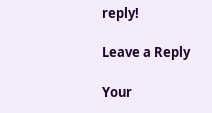reply!

Leave a Reply

Your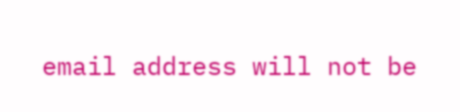email address will not be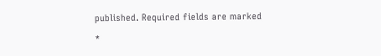published. Required fields are marked *